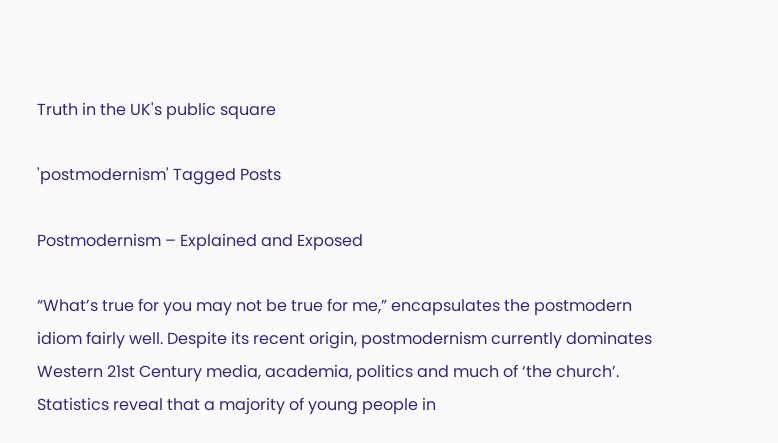Truth in the UK's public square

'postmodernism' Tagged Posts

Postmodernism – Explained and Exposed

“What’s true for you may not be true for me,” encapsulates the postmodern idiom fairly well. Despite its recent origin, postmodernism currently dominates Western 21st Century media, academia, politics and much of ‘the church’. Statistics reveal that a majority of young people in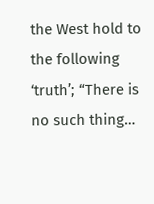the West hold to the following ‘truth’; “There is no such thing…